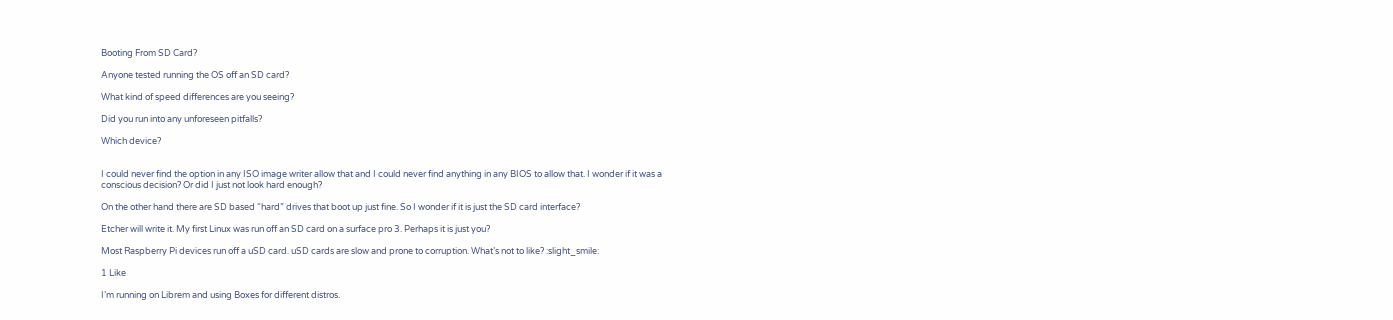Booting From SD Card?

Anyone tested running the OS off an SD card?

What kind of speed differences are you seeing?

Did you run into any unforeseen pitfalls?

Which device?


I could never find the option in any ISO image writer allow that and I could never find anything in any BIOS to allow that. I wonder if it was a conscious decision? Or did I just not look hard enough?

On the other hand there are SD based “hard” drives that boot up just fine. So I wonder if it is just the SD card interface?

Etcher will write it. My first Linux was run off an SD card on a surface pro 3. Perhaps it is just you?

Most Raspberry Pi devices run off a uSD card. uSD cards are slow and prone to corruption. What’s not to like? :slight_smile:

1 Like

I’m running on Librem and using Boxes for different distros.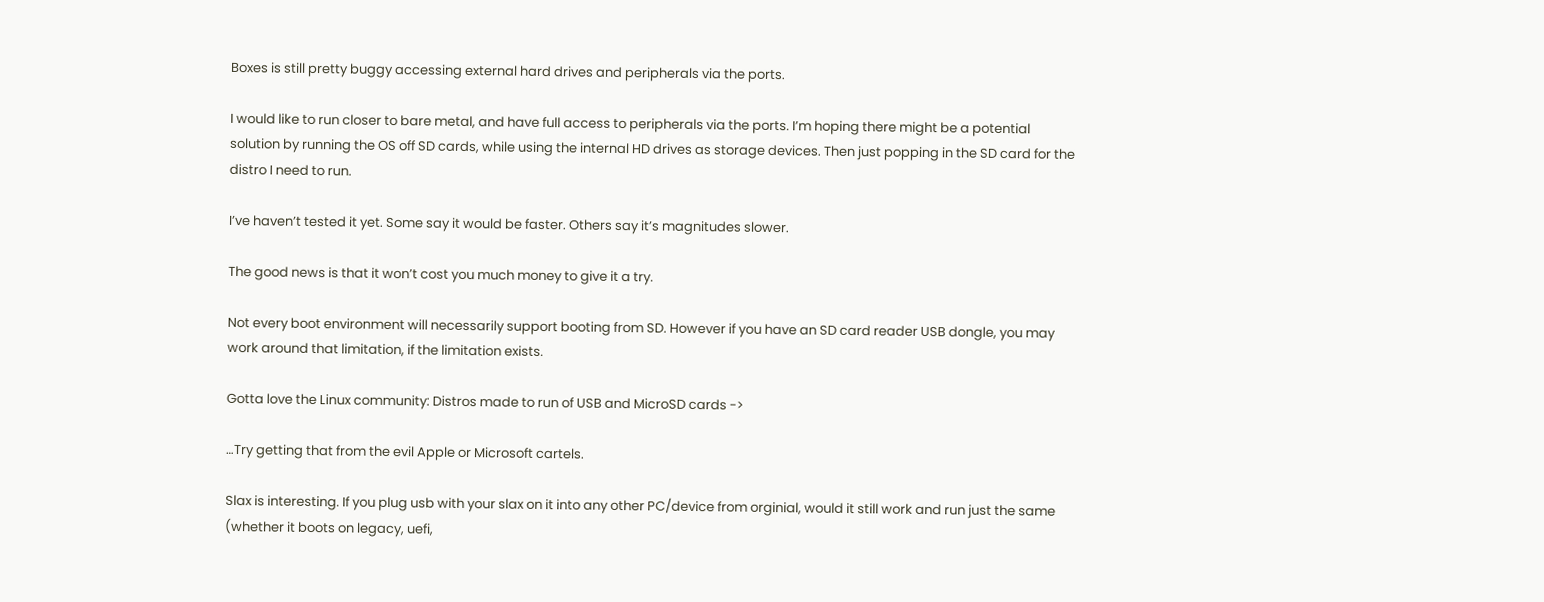Boxes is still pretty buggy accessing external hard drives and peripherals via the ports.

I would like to run closer to bare metal, and have full access to peripherals via the ports. I’m hoping there might be a potential solution by running the OS off SD cards, while using the internal HD drives as storage devices. Then just popping in the SD card for the distro I need to run.

I’ve haven’t tested it yet. Some say it would be faster. Others say it’s magnitudes slower.

The good news is that it won’t cost you much money to give it a try.

Not every boot environment will necessarily support booting from SD. However if you have an SD card reader USB dongle, you may work around that limitation, if the limitation exists.

Gotta love the Linux community: Distros made to run of USB and MicroSD cards ->

…Try getting that from the evil Apple or Microsoft cartels.

Slax is interesting. If you plug usb with your slax on it into any other PC/device from orginial, would it still work and run just the same (whether it boots on legacy, uefi,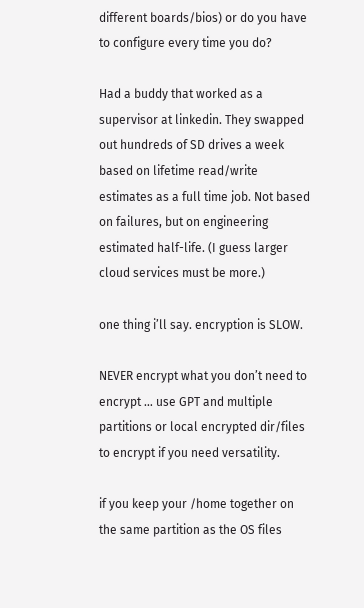different boards/bios) or do you have to configure every time you do?

Had a buddy that worked as a supervisor at linkedin. They swapped out hundreds of SD drives a week based on lifetime read/write estimates as a full time job. Not based on failures, but on engineering estimated half-life. (I guess larger cloud services must be more.)

one thing i’ll say. encryption is SLOW.

NEVER encrypt what you don’t need to encrypt … use GPT and multiple partitions or local encrypted dir/files to encrypt if you need versatility.

if you keep your /home together on the same partition as the OS files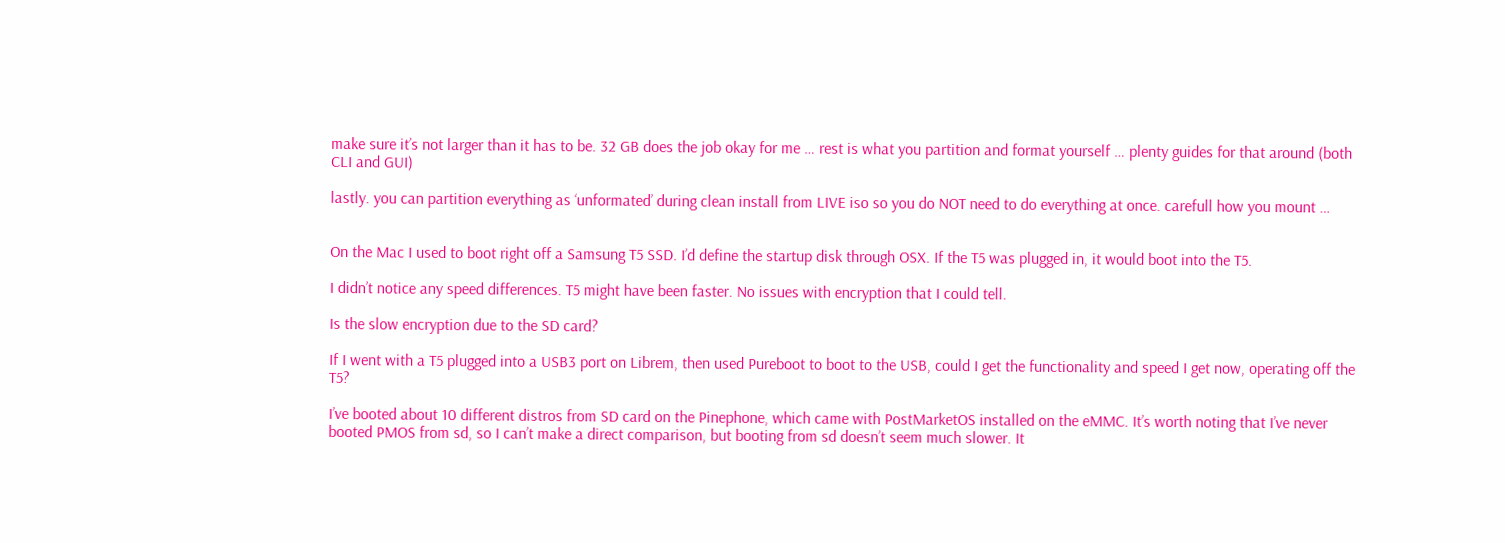make sure it’s not larger than it has to be. 32 GB does the job okay for me … rest is what you partition and format yourself … plenty guides for that around (both CLI and GUI)

lastly. you can partition everything as ‘unformated’ during clean install from LIVE iso so you do NOT need to do everything at once. carefull how you mount …


On the Mac I used to boot right off a Samsung T5 SSD. I’d define the startup disk through OSX. If the T5 was plugged in, it would boot into the T5.

I didn’t notice any speed differences. T5 might have been faster. No issues with encryption that I could tell.

Is the slow encryption due to the SD card?

If I went with a T5 plugged into a USB3 port on Librem, then used Pureboot to boot to the USB, could I get the functionality and speed I get now, operating off the T5?

I’ve booted about 10 different distros from SD card on the Pinephone, which came with PostMarketOS installed on the eMMC. It’s worth noting that I’ve never booted PMOS from sd, so I can’t make a direct comparison, but booting from sd doesn’t seem much slower. It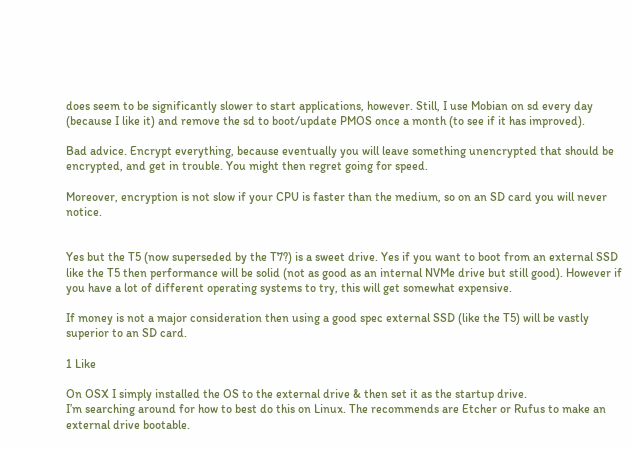does seem to be significantly slower to start applications, however. Still, I use Mobian on sd every day (because I like it) and remove the sd to boot/update PMOS once a month (to see if it has improved).

Bad advice. Encrypt everything, because eventually you will leave something unencrypted that should be encrypted, and get in trouble. You might then regret going for speed.

Moreover, encryption is not slow if your CPU is faster than the medium, so on an SD card you will never notice.


Yes but the T5 (now superseded by the T7?) is a sweet drive. Yes if you want to boot from an external SSD like the T5 then performance will be solid (not as good as an internal NVMe drive but still good). However if you have a lot of different operating systems to try, this will get somewhat expensive.

If money is not a major consideration then using a good spec external SSD (like the T5) will be vastly superior to an SD card.

1 Like

On OSX I simply installed the OS to the external drive & then set it as the startup drive.
I’m searching around for how to best do this on Linux. The recommends are Etcher or Rufus to make an external drive bootable.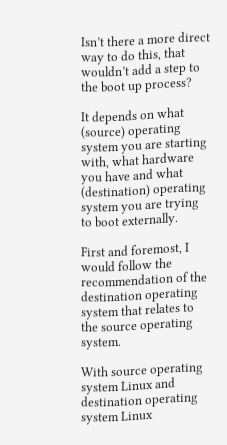Isn’t there a more direct way to do this, that wouldn’t add a step to the boot up process?

It depends on what (source) operating system you are starting with, what hardware you have and what (destination) operating system you are trying to boot externally.

First and foremost, I would follow the recommendation of the destination operating system that relates to the source operating system.

With source operating system Linux and destination operating system Linux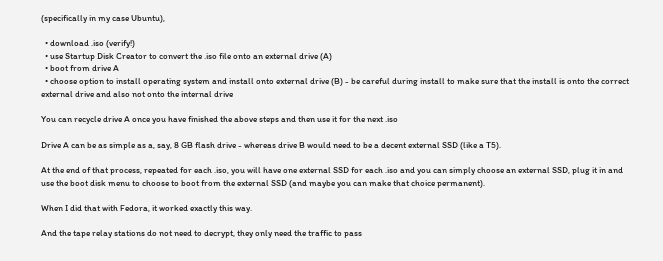(specifically in my case Ubuntu),

  • download .iso (verify!)
  • use Startup Disk Creator to convert the .iso file onto an external drive (A)
  • boot from drive A
  • choose option to install operating system and install onto external drive (B) - be careful during install to make sure that the install is onto the correct external drive and also not onto the internal drive

You can recycle drive A once you have finished the above steps and then use it for the next .iso

Drive A can be as simple as a, say, 8 GB flash drive - whereas drive B would need to be a decent external SSD (like a T5).

At the end of that process, repeated for each .iso, you will have one external SSD for each .iso and you can simply choose an external SSD, plug it in and use the boot disk menu to choose to boot from the external SSD (and maybe you can make that choice permanent).

When I did that with Fedora, it worked exactly this way.

And the tape relay stations do not need to decrypt, they only need the traffic to pass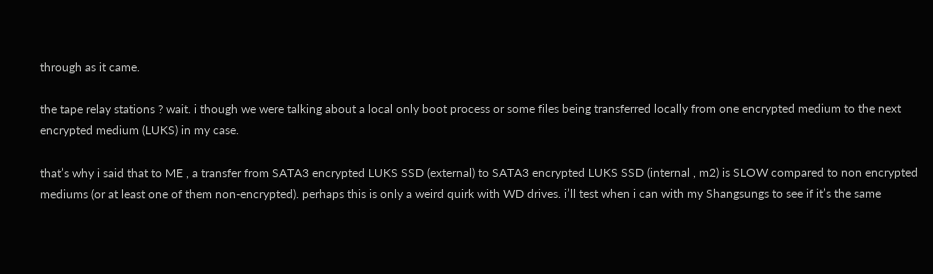through as it came.

the tape relay stations ? wait. i though we were talking about a local only boot process or some files being transferred locally from one encrypted medium to the next encrypted medium (LUKS) in my case.

that’s why i said that to ME , a transfer from SATA3 encrypted LUKS SSD (external) to SATA3 encrypted LUKS SSD (internal , m2) is SLOW compared to non encrypted mediums (or at least one of them non-encrypted). perhaps this is only a weird quirk with WD drives. i’ll test when i can with my Shangsungs to see if it’s the same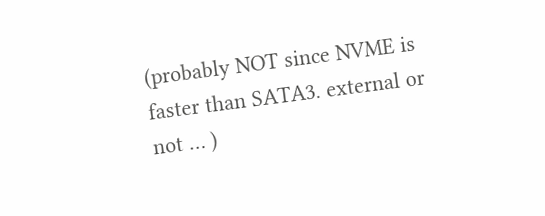(probably NOT since NVME is faster than SATA3. external or not … )